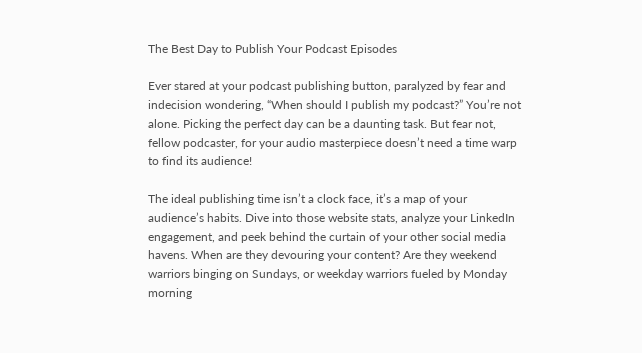The Best Day to Publish Your Podcast Episodes

Ever stared at your podcast publishing button, paralyzed by fear and indecision wondering, “When should I publish my podcast?” You’re not alone. Picking the perfect day can be a daunting task. But fear not, fellow podcaster, for your audio masterpiece doesn’t need a time warp to find its audience!

The ideal publishing time isn’t a clock face, it’s a map of your audience’s habits. Dive into those website stats, analyze your LinkedIn engagement, and peek behind the curtain of your other social media havens. When are they devouring your content? Are they weekend warriors binging on Sundays, or weekday warriors fueled by Monday morning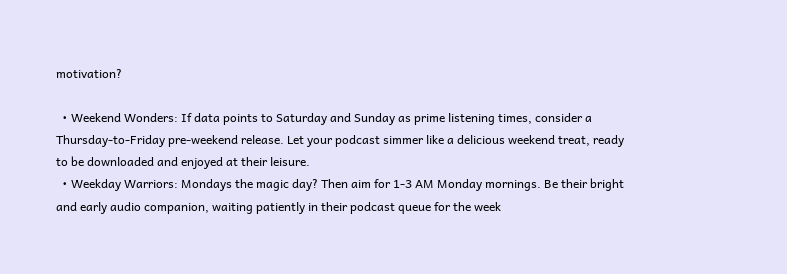motivation?

  • Weekend Wonders: If data points to Saturday and Sunday as prime listening times, consider a Thursday-to-Friday pre-weekend release. Let your podcast simmer like a delicious weekend treat, ready to be downloaded and enjoyed at their leisure.
  • Weekday Warriors: Mondays the magic day? Then aim for 1-3 AM Monday mornings. Be their bright and early audio companion, waiting patiently in their podcast queue for the week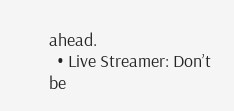ahead.
  • Live Streamer: Don’t be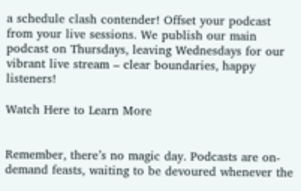a schedule clash contender! Offset your podcast from your live sessions. We publish our main podcast on Thursdays, leaving Wednesdays for our vibrant live stream – clear boundaries, happy listeners!

Watch Here to Learn More


Remember, there’s no magic day. Podcasts are on-demand feasts, waiting to be devoured whenever the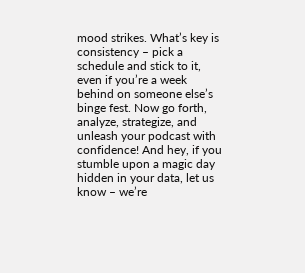mood strikes. What’s key is consistency – pick a schedule and stick to it, even if you’re a week behind on someone else’s binge fest. Now go forth, analyze, strategize, and unleash your podcast with confidence! And hey, if you stumble upon a magic day hidden in your data, let us know – we’re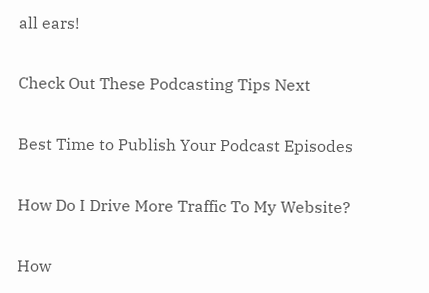all ears!

Check Out These Podcasting Tips Next

Best Time to Publish Your Podcast Episodes

How Do I Drive More Traffic To My Website?

How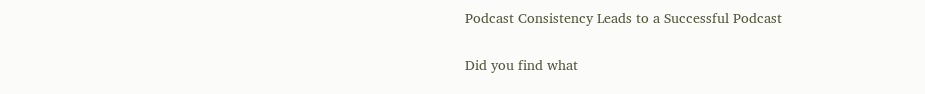Podcast Consistency Leads to a Successful Podcast

Did you find what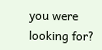you were looking for?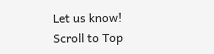Let us know!
Scroll to Top